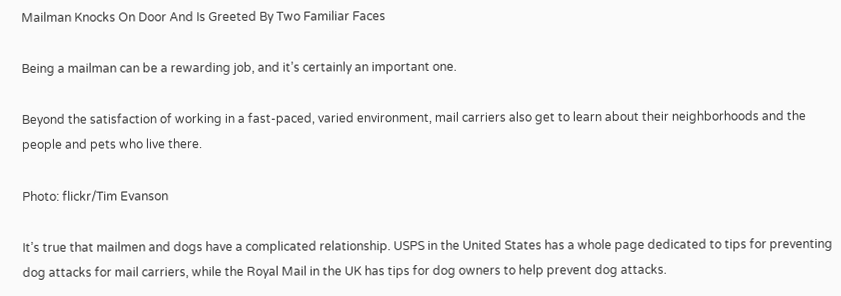Mailman Knocks On Door And Is Greeted By Two Familiar Faces

Being a mailman can be a rewarding job, and it’s certainly an important one.

Beyond the satisfaction of working in a fast-paced, varied environment, mail carriers also get to learn about their neighborhoods and the people and pets who live there.

Photo: flickr/Tim Evanson

It’s true that mailmen and dogs have a complicated relationship. USPS in the United States has a whole page dedicated to tips for preventing dog attacks for mail carriers, while the Royal Mail in the UK has tips for dog owners to help prevent dog attacks.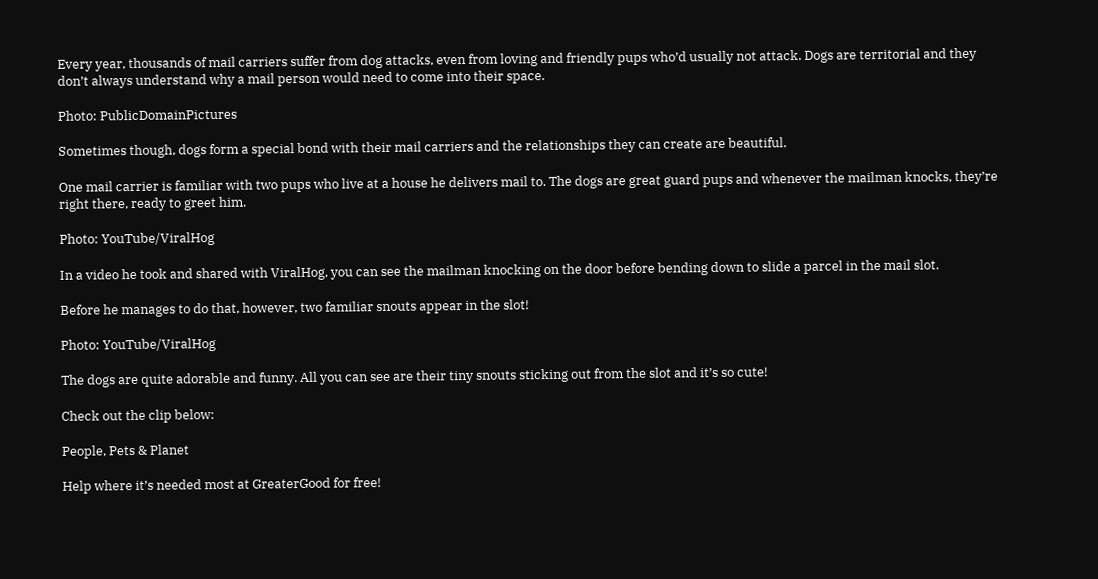Every year, thousands of mail carriers suffer from dog attacks, even from loving and friendly pups who’d usually not attack. Dogs are territorial and they don’t always understand why a mail person would need to come into their space.

Photo: PublicDomainPictures

Sometimes though, dogs form a special bond with their mail carriers and the relationships they can create are beautiful.

One mail carrier is familiar with two pups who live at a house he delivers mail to. The dogs are great guard pups and whenever the mailman knocks, they’re right there, ready to greet him.

Photo: YouTube/ViralHog

In a video he took and shared with ViralHog, you can see the mailman knocking on the door before bending down to slide a parcel in the mail slot.

Before he manages to do that, however, two familiar snouts appear in the slot!

Photo: YouTube/ViralHog

The dogs are quite adorable and funny. All you can see are their tiny snouts sticking out from the slot and it’s so cute!

Check out the clip below:

People, Pets & Planet

Help where it’s needed most at GreaterGood for free!